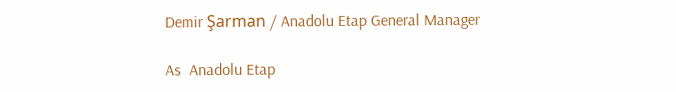Demir Şarman / Anadolu Etap General Manager

As  Anadolu Etap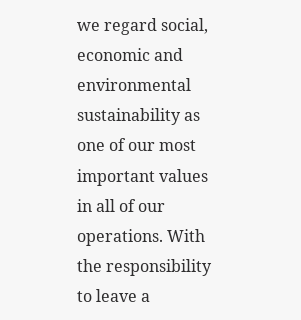we regard social, economic and environmental sustainability as one of our most important values in all of our operations. With the responsibility to leave a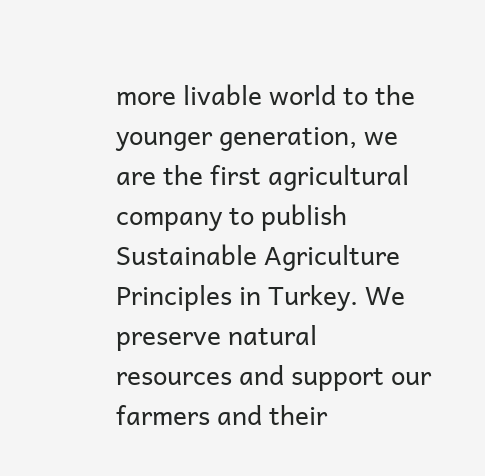more livable world to the younger generation, we are the first agricultural company to publish Sustainable Agriculture Principles in Turkey. We preserve natural resources and support our farmers and their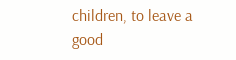children, to leave a good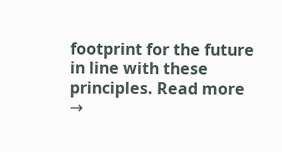footprint for the future in line with these principles. Read more →